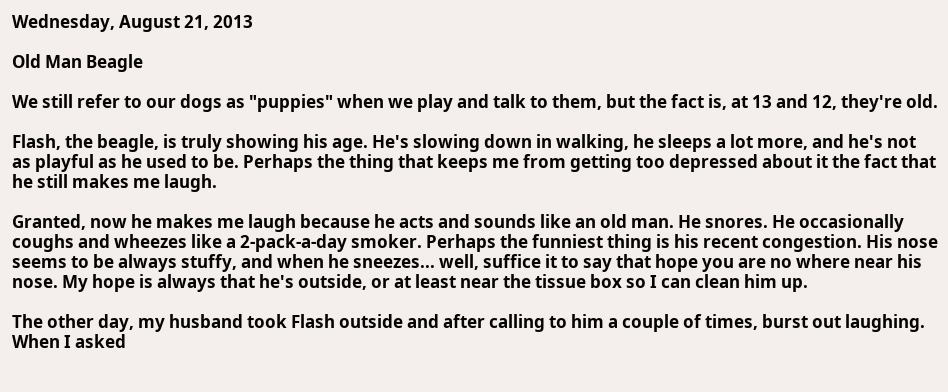Wednesday, August 21, 2013

Old Man Beagle

We still refer to our dogs as "puppies" when we play and talk to them, but the fact is, at 13 and 12, they're old.

Flash, the beagle, is truly showing his age. He's slowing down in walking, he sleeps a lot more, and he's not as playful as he used to be. Perhaps the thing that keeps me from getting too depressed about it the fact that he still makes me laugh.

Granted, now he makes me laugh because he acts and sounds like an old man. He snores. He occasionally coughs and wheezes like a 2-pack-a-day smoker. Perhaps the funniest thing is his recent congestion. His nose seems to be always stuffy, and when he sneezes... well, suffice it to say that hope you are no where near his nose. My hope is always that he's outside, or at least near the tissue box so I can clean him up.

The other day, my husband took Flash outside and after calling to him a couple of times, burst out laughing. When I asked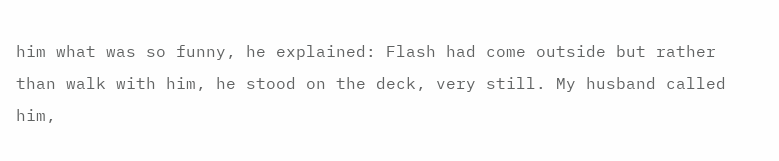him what was so funny, he explained: Flash had come outside but rather than walk with him, he stood on the deck, very still. My husband called him,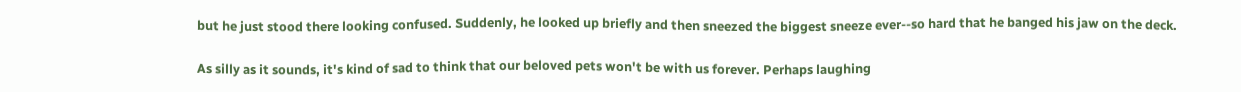but he just stood there looking confused. Suddenly, he looked up briefly and then sneezed the biggest sneeze ever--so hard that he banged his jaw on the deck.

As silly as it sounds, it's kind of sad to think that our beloved pets won't be with us forever. Perhaps laughing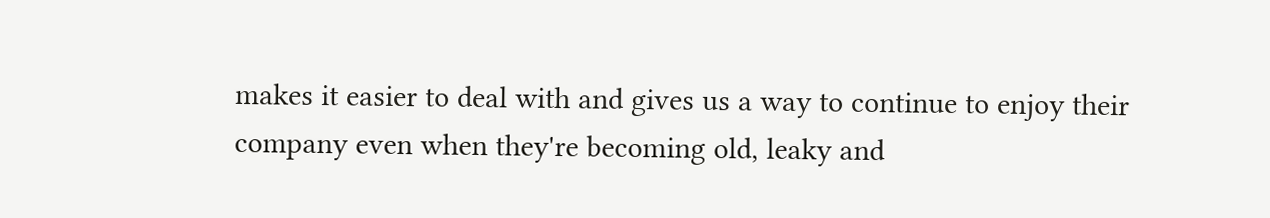makes it easier to deal with and gives us a way to continue to enjoy their company even when they're becoming old, leaky and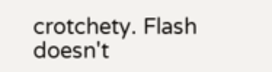crotchety. Flash doesn't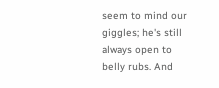seem to mind our giggles; he's still always open to belly rubs. And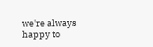we're always happy to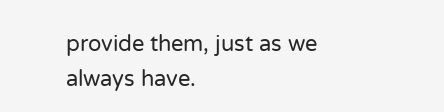provide them, just as we always have.